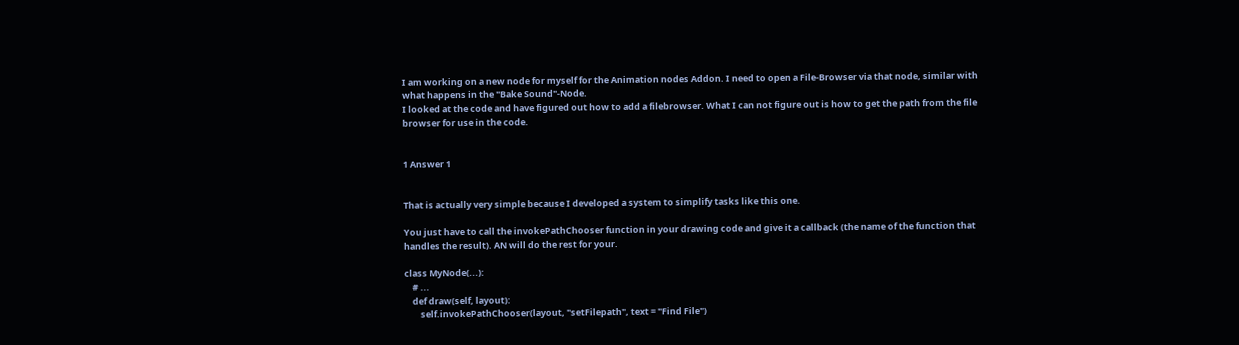I am working on a new node for myself for the Animation nodes Addon. I need to open a File-Browser via that node, similar with what happens in the "Bake Sound"-Node.
I looked at the code and have figured out how to add a filebrowser. What I can not figure out is how to get the path from the file browser for use in the code.


1 Answer 1


That is actually very simple because I developed a system to simplify tasks like this one.

You just have to call the invokePathChooser function in your drawing code and give it a callback (the name of the function that handles the result). AN will do the rest for your.

class MyNode(...):
    # ...
    def draw(self, layout):
        self.invokePathChooser(layout, "setFilepath", text = "Find File")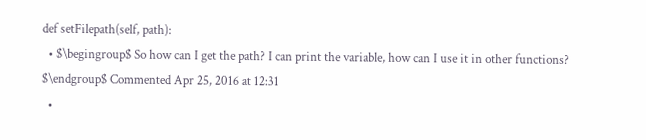def setFilepath(self, path):
  • $\begingroup$ So how can I get the path? I can print the variable, how can I use it in other functions? $\endgroup$ Commented Apr 25, 2016 at 12:31
  •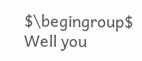$\begingroup$ Well you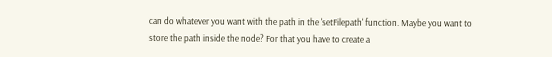can do whatever you want with the path in the 'setFilepath' function. Maybe you want to store the path inside the node? For that you have to create a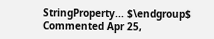StringProperty... $\endgroup$ Commented Apr 25,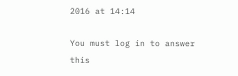2016 at 14:14

You must log in to answer this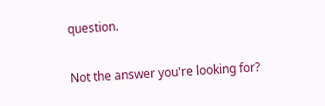question.

Not the answer you're looking for?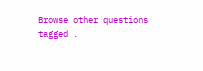Browse other questions tagged .